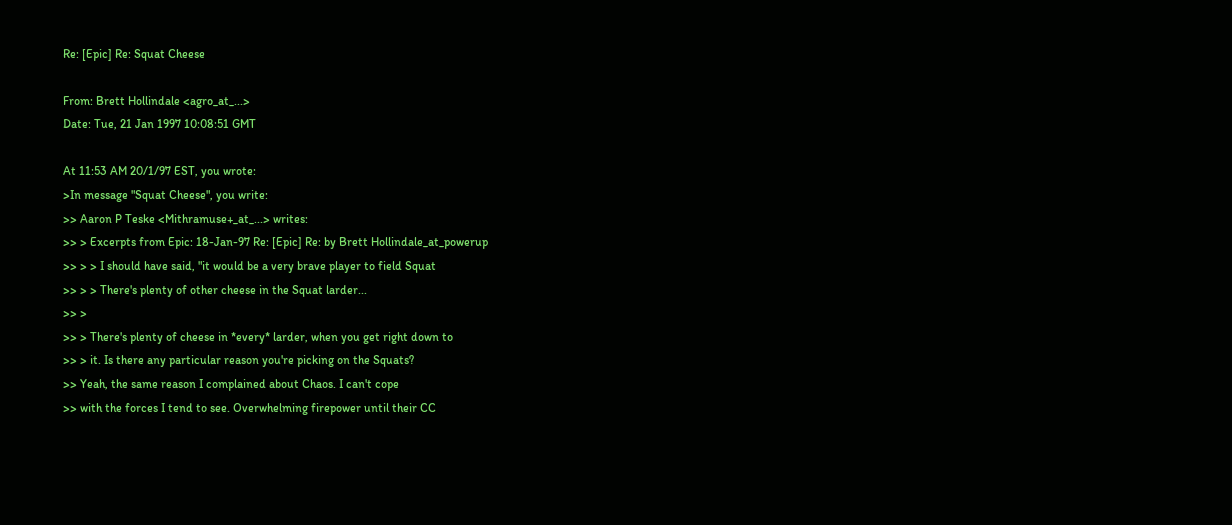Re: [Epic] Re: Squat Cheese

From: Brett Hollindale <agro_at_...>
Date: Tue, 21 Jan 1997 10:08:51 GMT

At 11:53 AM 20/1/97 EST, you wrote:
>In message "Squat Cheese", you write:
>> Aaron P Teske <Mithramuse+_at_...> writes:
>> > Excerpts from Epic: 18-Jan-97 Re: [Epic] Re: by Brett Hollindale_at_powerup
>> > > I should have said, "it would be a very brave player to field Squat
>> > > There's plenty of other cheese in the Squat larder...
>> >
>> > There's plenty of cheese in *every* larder, when you get right down to
>> > it. Is there any particular reason you're picking on the Squats?
>> Yeah, the same reason I complained about Chaos. I can't cope
>> with the forces I tend to see. Overwhelming firepower until their CC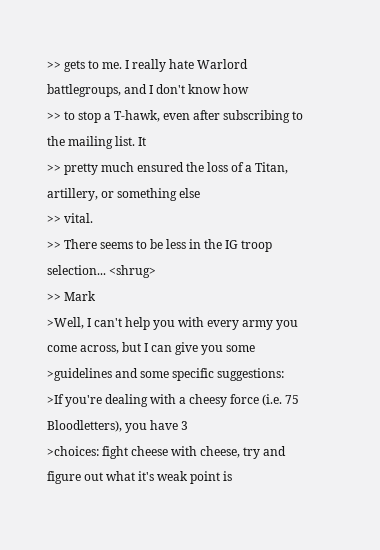>> gets to me. I really hate Warlord battlegroups, and I don't know how
>> to stop a T-hawk, even after subscribing to the mailing list. It
>> pretty much ensured the loss of a Titan, artillery, or something else
>> vital.
>> There seems to be less in the IG troop selection... <shrug>
>> Mark
>Well, I can't help you with every army you come across, but I can give you some
>guidelines and some specific suggestions:
>If you're dealing with a cheesy force (i.e. 75 Bloodletters), you have 3
>choices: fight cheese with cheese, try and figure out what it's weak point is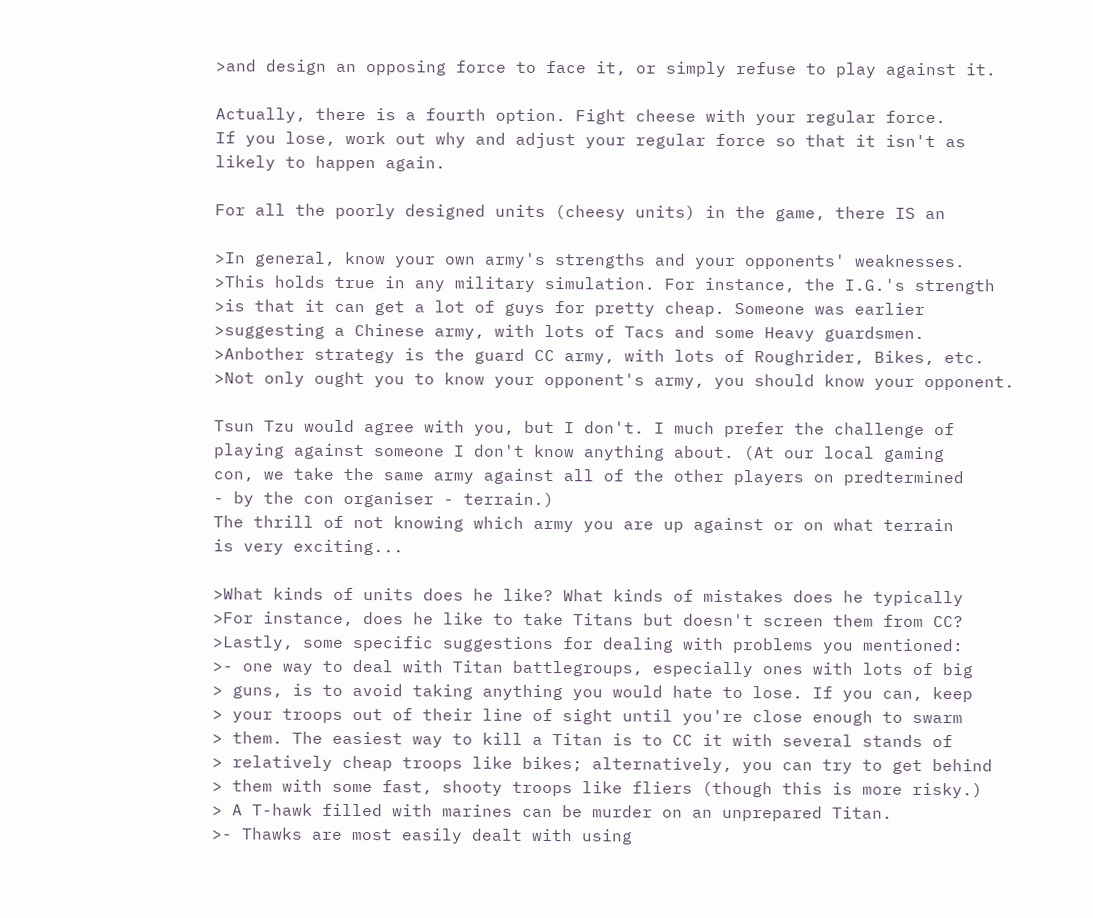>and design an opposing force to face it, or simply refuse to play against it.

Actually, there is a fourth option. Fight cheese with your regular force.
If you lose, work out why and adjust your regular force so that it isn't as
likely to happen again.

For all the poorly designed units (cheesy units) in the game, there IS an

>In general, know your own army's strengths and your opponents' weaknesses.
>This holds true in any military simulation. For instance, the I.G.'s strength
>is that it can get a lot of guys for pretty cheap. Someone was earlier
>suggesting a Chinese army, with lots of Tacs and some Heavy guardsmen.
>Anbother strategy is the guard CC army, with lots of Roughrider, Bikes, etc.
>Not only ought you to know your opponent's army, you should know your opponent.

Tsun Tzu would agree with you, but I don't. I much prefer the challenge of
playing against someone I don't know anything about. (At our local gaming
con, we take the same army against all of the other players on predtermined
- by the con organiser - terrain.)
The thrill of not knowing which army you are up against or on what terrain
is very exciting...

>What kinds of units does he like? What kinds of mistakes does he typically
>For instance, does he like to take Titans but doesn't screen them from CC?
>Lastly, some specific suggestions for dealing with problems you mentioned:
>- one way to deal with Titan battlegroups, especially ones with lots of big
> guns, is to avoid taking anything you would hate to lose. If you can, keep
> your troops out of their line of sight until you're close enough to swarm
> them. The easiest way to kill a Titan is to CC it with several stands of
> relatively cheap troops like bikes; alternatively, you can try to get behind
> them with some fast, shooty troops like fliers (though this is more risky.)
> A T-hawk filled with marines can be murder on an unprepared Titan.
>- Thawks are most easily dealt with using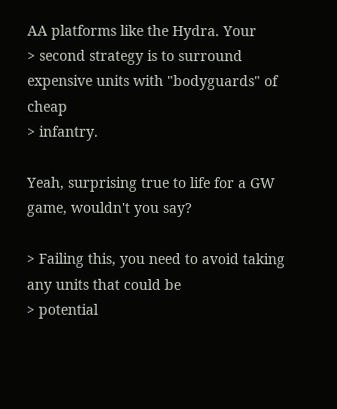AA platforms like the Hydra. Your
> second strategy is to surround expensive units with "bodyguards" of cheap
> infantry.

Yeah, surprising true to life for a GW game, wouldn't you say?

> Failing this, you need to avoid taking any units that could be
> potential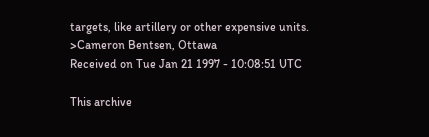targets, like artillery or other expensive units.
>Cameron Bentsen, Ottawa
Received on Tue Jan 21 1997 - 10:08:51 UTC

This archive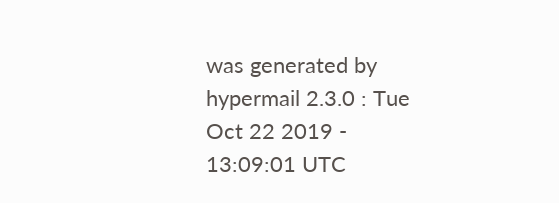was generated by hypermail 2.3.0 : Tue Oct 22 2019 - 13:09:01 UTC